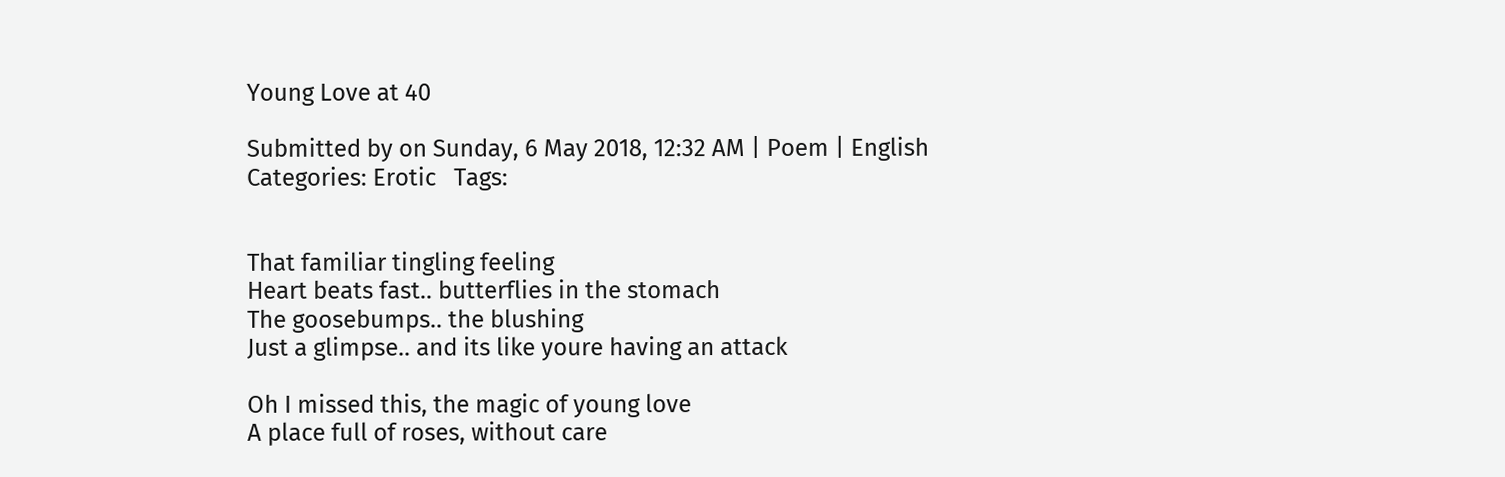Young Love at 40

Submitted by on Sunday, 6 May 2018, 12:32 AM | Poem | English
Categories: Erotic   Tags:


That familiar tingling feeling
Heart beats fast.. butterflies in the stomach
The goosebumps.. the blushing
Just a glimpse.. and its like youre having an attack

Oh I missed this, the magic of young love
A place full of roses, without care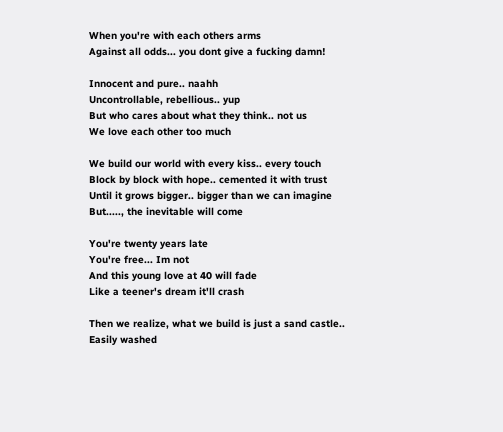When you're with each others arms
Against all odds... you dont give a fucking damn!

Innocent and pure.. naahh
Uncontrollable, rebellious.. yup
But who cares about what they think.. not us
We love each other too much

We build our world with every kiss.. every touch
Block by block with hope.. cemented it with trust
Until it grows bigger.. bigger than we can imagine
But....., the inevitable will come

You're twenty years late
You're free... Im not
And this young love at 40 will fade
Like a teener's dream it'll crash

Then we realize, what we build is just a sand castle..
Easily washed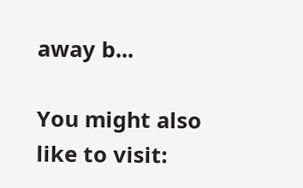away b...

You might also like to visit: